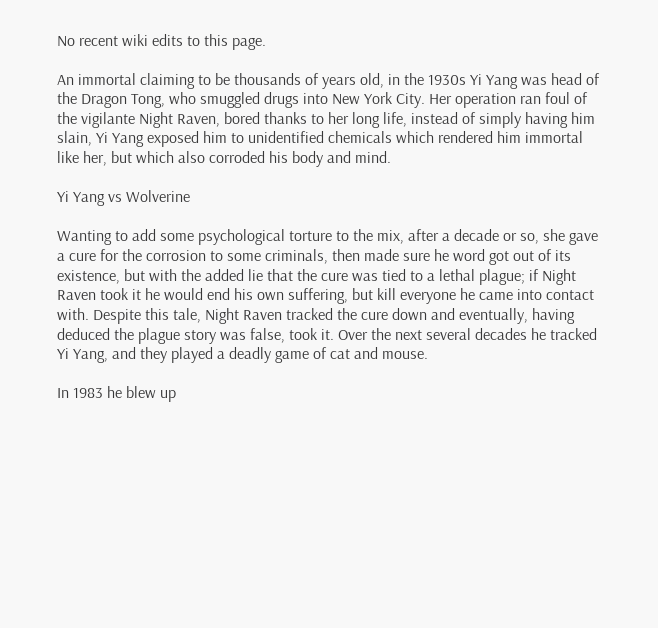No recent wiki edits to this page.

An immortal claiming to be thousands of years old, in the 1930s Yi Yang was head of the Dragon Tong, who smuggled drugs into New York City. Her operation ran foul of the vigilante Night Raven, bored thanks to her long life, instead of simply having him slain, Yi Yang exposed him to unidentified chemicals which rendered him immortal like her, but which also corroded his body and mind.

Yi Yang vs Wolverine

Wanting to add some psychological torture to the mix, after a decade or so, she gave a cure for the corrosion to some criminals, then made sure he word got out of its existence, but with the added lie that the cure was tied to a lethal plague; if Night Raven took it he would end his own suffering, but kill everyone he came into contact with. Despite this tale, Night Raven tracked the cure down and eventually, having deduced the plague story was false, took it. Over the next several decades he tracked Yi Yang, and they played a deadly game of cat and mouse.

In 1983 he blew up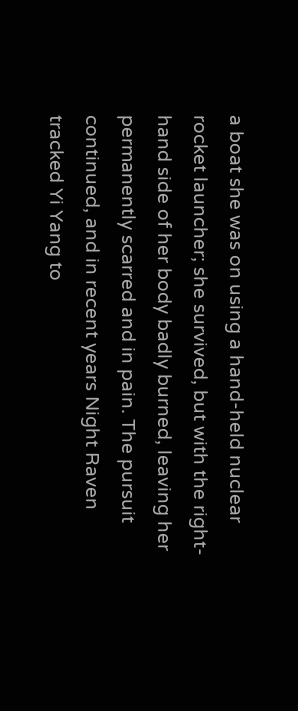a boat she was on using a hand-held nuclear rocket launcher; she survived, but with the right-hand side of her body badly burned, leaving her permanently scarred and in pain. The pursuit continued, and in recent years Night Raven tracked Yi Yang to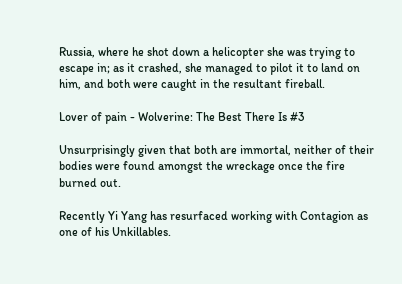Russia, where he shot down a helicopter she was trying to escape in; as it crashed, she managed to pilot it to land on him, and both were caught in the resultant fireball.

Lover of pain - Wolverine: The Best There Is #3

Unsurprisingly given that both are immortal, neither of their bodies were found amongst the wreckage once the fire burned out.

Recently Yi Yang has resurfaced working with Contagion as one of his Unkillables.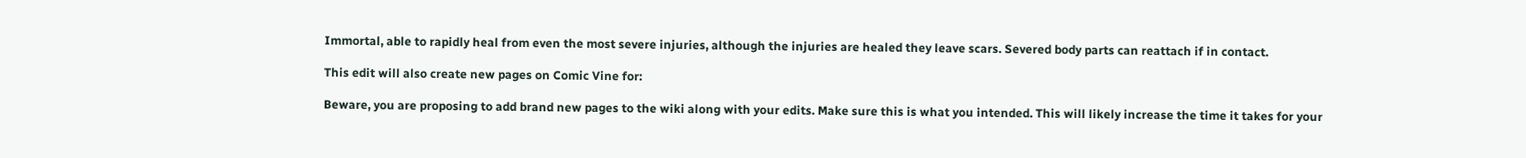Immortal, able to rapidly heal from even the most severe injuries, although the injuries are healed they leave scars. Severed body parts can reattach if in contact.

This edit will also create new pages on Comic Vine for:

Beware, you are proposing to add brand new pages to the wiki along with your edits. Make sure this is what you intended. This will likely increase the time it takes for your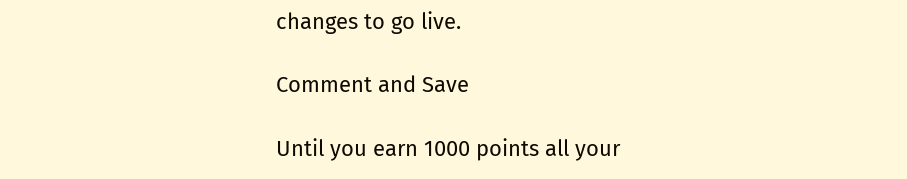changes to go live.

Comment and Save

Until you earn 1000 points all your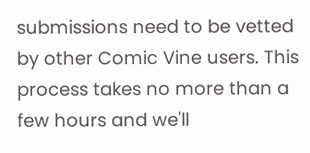submissions need to be vetted by other Comic Vine users. This process takes no more than a few hours and we'll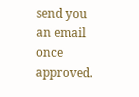send you an email once approved.